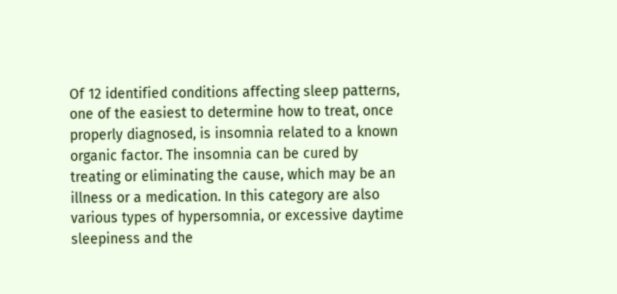Of 12 identified conditions affecting sleep patterns, one of the easiest to determine how to treat, once properly diagnosed, is insomnia related to a known organic factor. The insomnia can be cured by treating or eliminating the cause, which may be an illness or a medication. In this category are also various types of hypersomnia, or excessive daytime sleepiness and the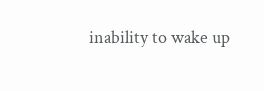inability to wake up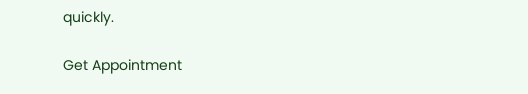quickly.

Get Appointment